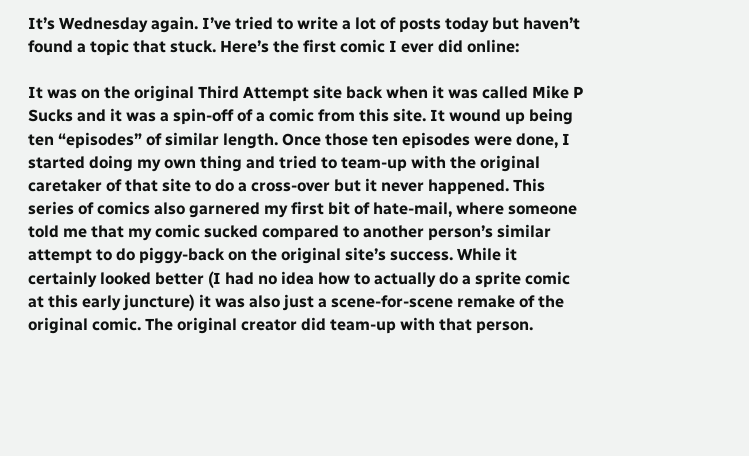It’s Wednesday again. I’ve tried to write a lot of posts today but haven’t found a topic that stuck. Here’s the first comic I ever did online:

It was on the original Third Attempt site back when it was called Mike P Sucks and it was a spin-off of a comic from this site. It wound up being ten “episodes” of similar length. Once those ten episodes were done, I started doing my own thing and tried to team-up with the original caretaker of that site to do a cross-over but it never happened. This series of comics also garnered my first bit of hate-mail, where someone told me that my comic sucked compared to another person’s similar attempt to do piggy-back on the original site’s success. While it certainly looked better (I had no idea how to actually do a sprite comic at this early juncture) it was also just a scene-for-scene remake of the original comic. The original creator did team-up with that person.